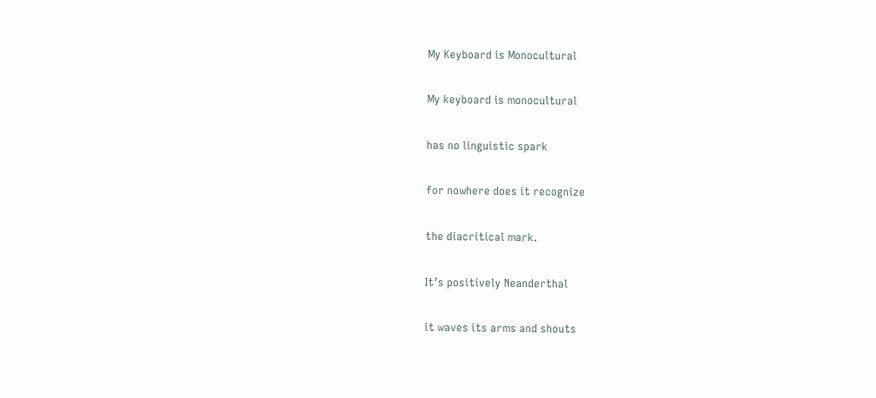My Keyboard is Monocultural

My keyboard is monocultural

has no linguistic spark

for nowhere does it recognize

the diacritical mark.

It’s positively Neanderthal

it waves its arms and shouts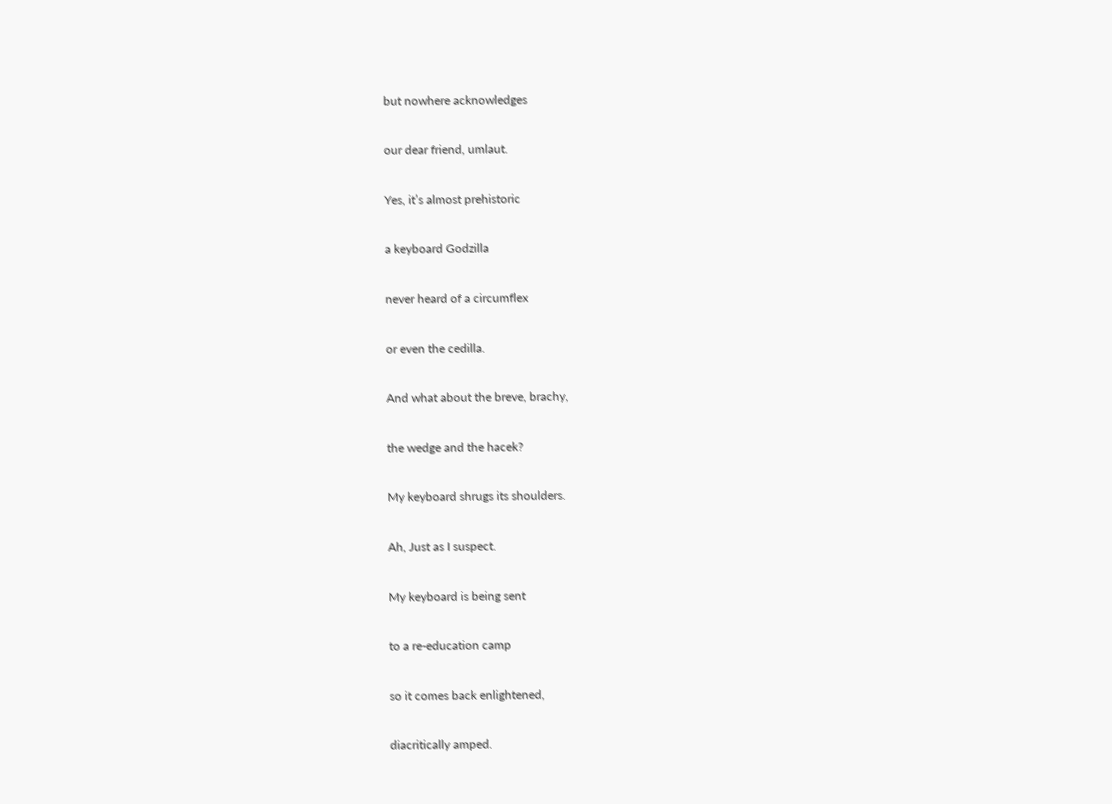but nowhere acknowledges

our dear friend, umlaut.

Yes, it’s almost prehistoric

a keyboard Godzilla

never heard of a circumflex

or even the cedilla.

And what about the breve, brachy,

the wedge and the hacek?

My keyboard shrugs its shoulders.

Ah, Just as I suspect.

My keyboard is being sent

to a re-education camp

so it comes back enlightened,

diacritically amped.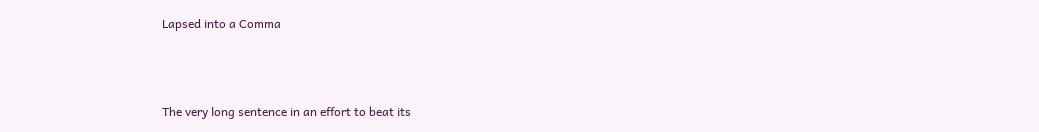Lapsed into a Comma



The very long sentence in an effort to beat its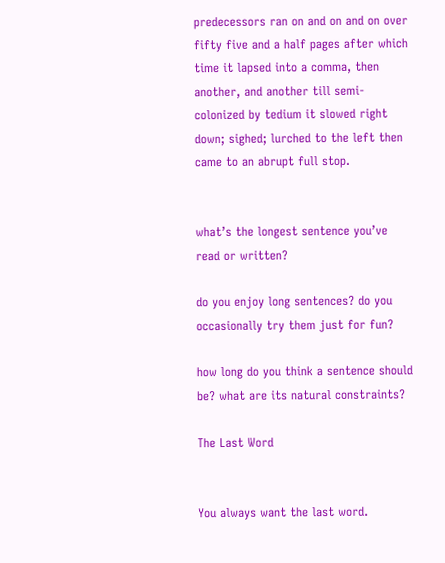predecessors ran on and on and on over fifty five and a half pages after which time it lapsed into a comma, then another, and another till semi-colonized by tedium it slowed right down; sighed; lurched to the left then came to an abrupt full stop.


what’s the longest sentence you’ve read or written?

do you enjoy long sentences? do you occasionally try them just for fun?

how long do you think a sentence should be? what are its natural constraints?

The Last Word


You always want the last word.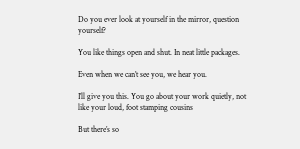Do you ever look at yourself in the mirror, question yourself?

You like things open and shut. In neat little packages.

Even when we can’t see you, we hear you.

I’ll give you this. You go about your work quietly, not like your loud, foot stamping cousins

But there’s so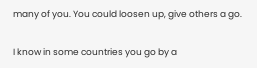many of you. You could loosen up, give others a go.

I know in some countries you go by a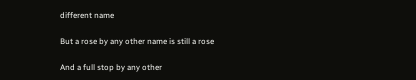different name

But a rose by any other name is still a rose

And a full stop by any other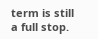term is still a full stop.